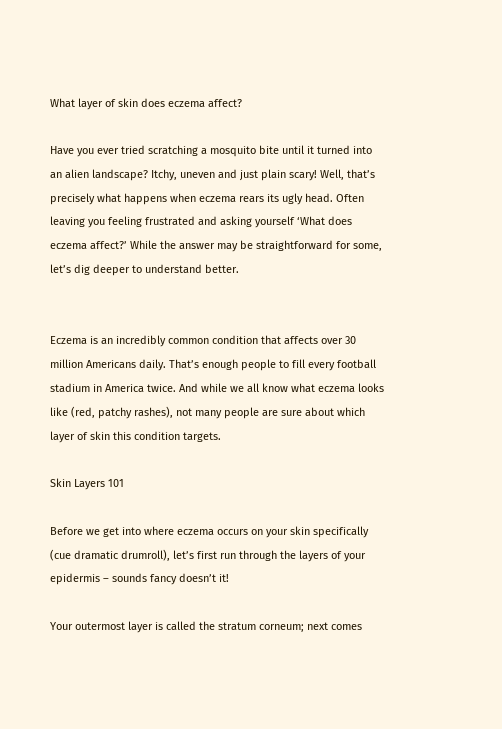What layer of skin does eczema affect?

Have you ever tried scratching a mosquito bite until it turned into an alien landscape? Itchy, uneven and just plain scary! Well, that’s precisely what happens when eczema rears its ugly head. Often leaving you feeling frustrated and asking yourself ‘What does eczema affect?’ While the answer may be straightforward for some, let’s dig deeper to understand better.


Eczema is an incredibly common condition that affects over 30 million Americans daily. That’s enough people to fill every football stadium in America twice. And while we all know what eczema looks like (red, patchy rashes), not many people are sure about which layer of skin this condition targets.

Skin Layers 101

Before we get into where eczema occurs on your skin specifically (cue dramatic drumroll), let’s first run through the layers of your epidermis – sounds fancy doesn’t it!

Your outermost layer is called the stratum corneum; next comes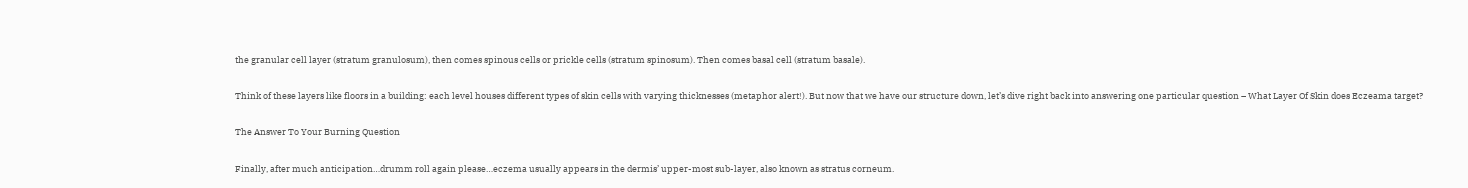the granular cell layer (stratum granulosum), then comes spinous cells or prickle cells (stratum spinosum). Then comes basal cell (stratum basale).

Think of these layers like floors in a building: each level houses different types of skin cells with varying thicknesses (metaphor alert!). But now that we have our structure down, let’s dive right back into answering one particular question – What Layer Of Skin does Eczeama target?

The Answer To Your Burning Question

Finally, after much anticipation…drumm roll again please…eczema usually appears in the dermis’ upper-most sub-layer, also known as stratus corneum.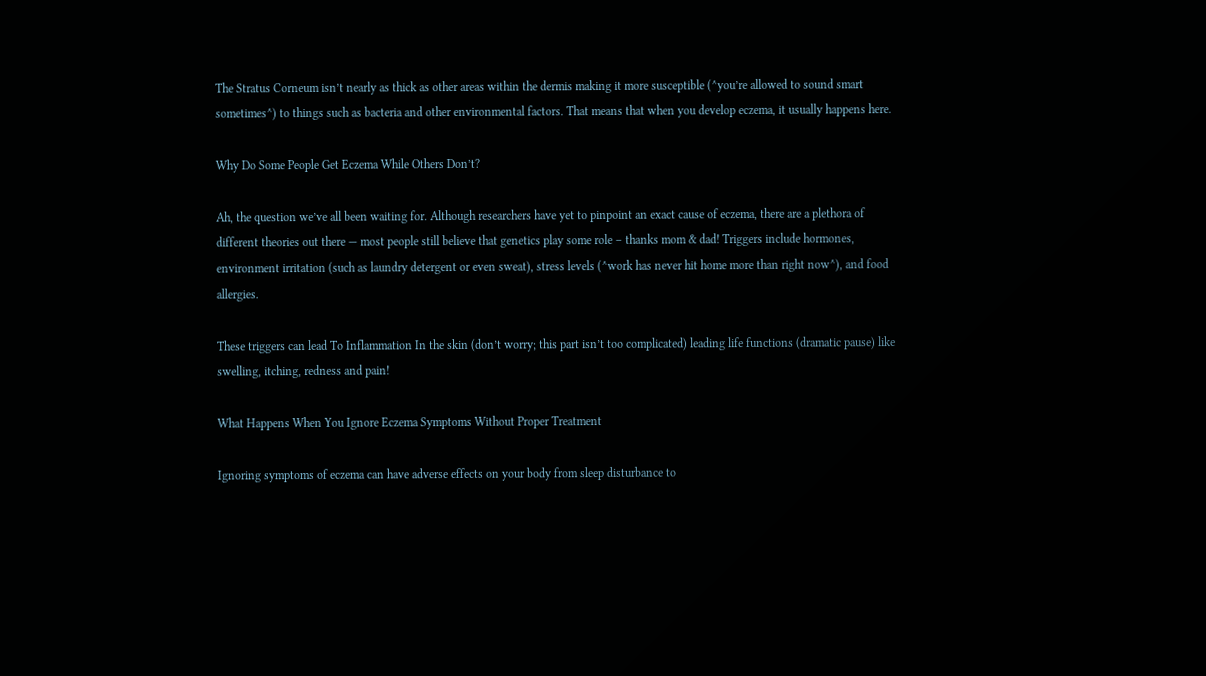The Stratus Corneum isn’t nearly as thick as other areas within the dermis making it more susceptible (^you’re allowed to sound smart sometimes^) to things such as bacteria and other environmental factors. That means that when you develop eczema, it usually happens here.

Why Do Some People Get Eczema While Others Don’t?

Ah, the question we’ve all been waiting for. Although researchers have yet to pinpoint an exact cause of eczema, there are a plethora of different theories out there — most people still believe that genetics play some role – thanks mom & dad! Triggers include hormones, environment irritation (such as laundry detergent or even sweat), stress levels (^work has never hit home more than right now^), and food allergies.

These triggers can lead To Inflammation In the skin (don’t worry; this part isn’t too complicated) leading life functions (dramatic pause) like swelling, itching, redness and pain!

What Happens When You Ignore Eczema Symptoms Without Proper Treatment

Ignoring symptoms of eczema can have adverse effects on your body from sleep disturbance to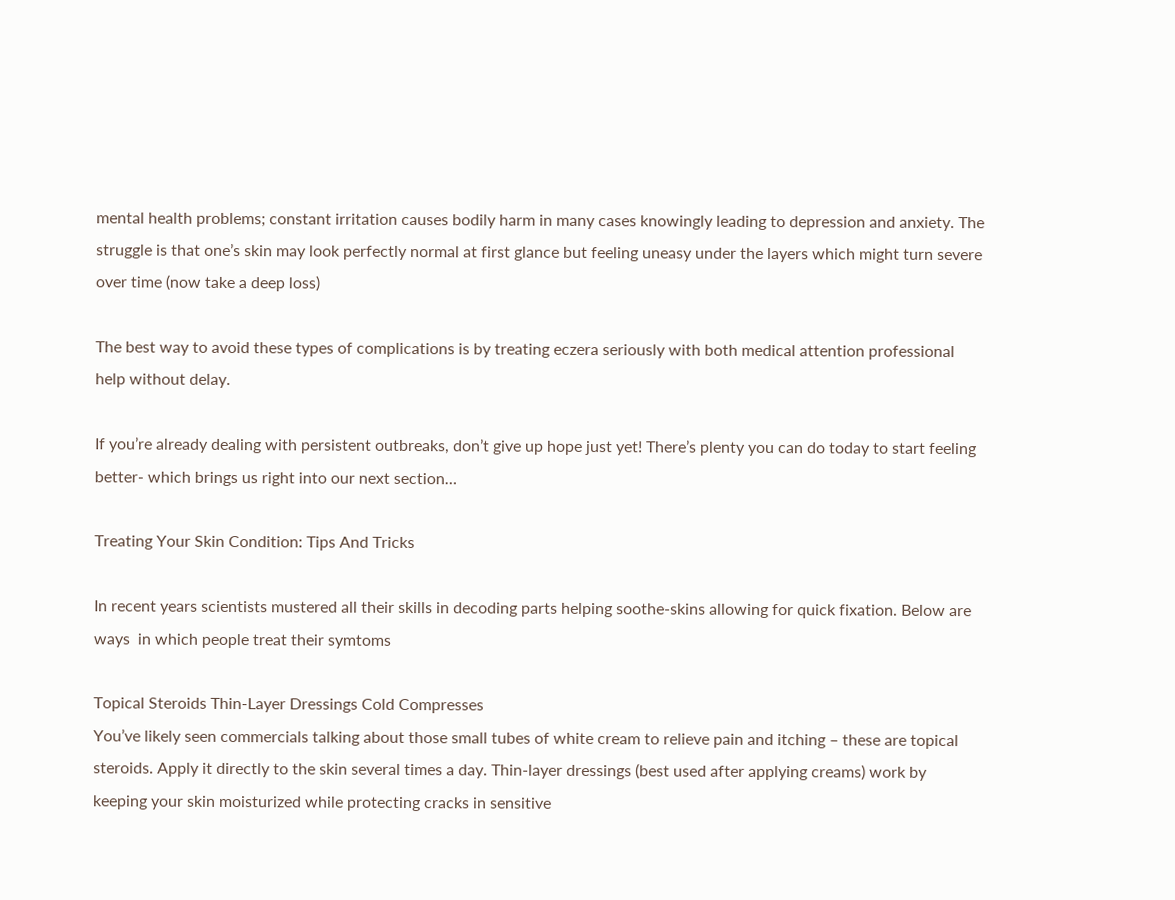mental health problems; constant irritation causes bodily harm in many cases knowingly leading to depression and anxiety. The struggle is that one’s skin may look perfectly normal at first glance but feeling uneasy under the layers which might turn severe over time (now take a deep loss)

The best way to avoid these types of complications is by treating eczera seriously with both medical attention professional help without delay.

If you’re already dealing with persistent outbreaks, don’t give up hope just yet! There’s plenty you can do today to start feeling better- which brings us right into our next section…

Treating Your Skin Condition: Tips And Tricks

In recent years scientists mustered all their skills in decoding parts helping soothe-skins allowing for quick fixation. Below are ways  in which people treat their symtoms

Topical Steroids Thin-Layer Dressings Cold Compresses
You’ve likely seen commercials talking about those small tubes of white cream to relieve pain and itching – these are topical steroids. Apply it directly to the skin several times a day. Thin-layer dressings (best used after applying creams) work by keeping your skin moisturized while protecting cracks in sensitive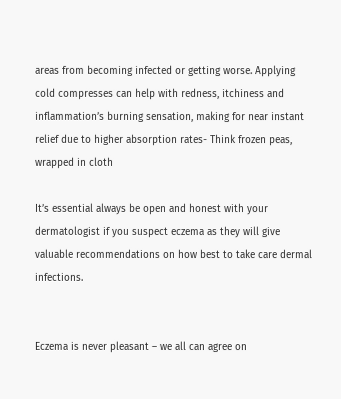areas from becoming infected or getting worse. Applying cold compresses can help with redness, itchiness and inflammation’s burning sensation, making for near instant relief due to higher absorption rates- Think frozen peas, wrapped in cloth

It’s essential always be open and honest with your dermatologist if you suspect eczema as they will give  valuable recommendations on how best to take care dermal infections.


Eczema is never pleasant – we all can agree on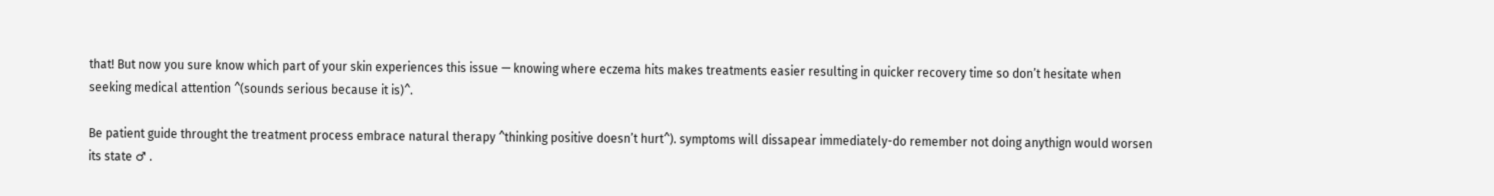that! But now you sure know which part of your skin experiences this issue — knowing where eczema hits makes treatments easier resulting in quicker recovery time so don’t hesitate when seeking medical attention ^(sounds serious because it is)^.

Be patient guide throught the treatment process embrace natural therapy ^thinking positive doesn’t hurt^). symptoms will dissapear immediately-do remember not doing anythign would worsen its state ♂ .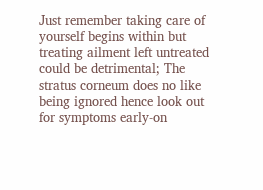Just remember taking care of yourself begins within but treating ailment left untreated could be detrimental; The stratus corneum does no like being ignored hence look out for symptoms early-on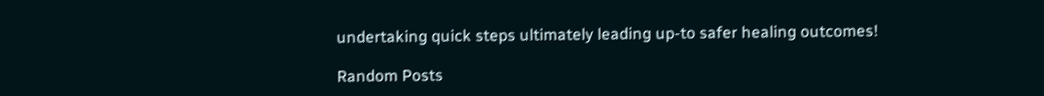undertaking quick steps ultimately leading up-to safer healing outcomes!

Random Posts